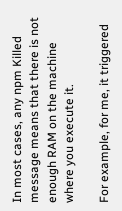In most cases, any npm Killed message means that there is not enough RAM on the machine where you execute it.

For example, for me, it triggered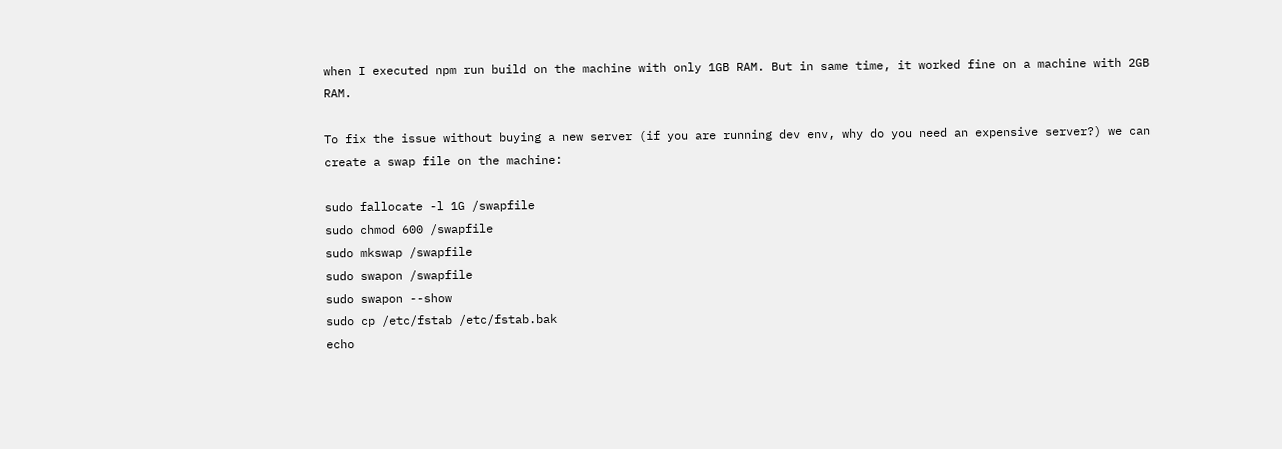when I executed npm run build on the machine with only 1GB RAM. But in same time, it worked fine on a machine with 2GB RAM.

To fix the issue without buying a new server (if you are running dev env, why do you need an expensive server?) we can create a swap file on the machine:

sudo fallocate -l 1G /swapfile
sudo chmod 600 /swapfile
sudo mkswap /swapfile
sudo swapon /swapfile
sudo swapon --show
sudo cp /etc/fstab /etc/fstab.bak
echo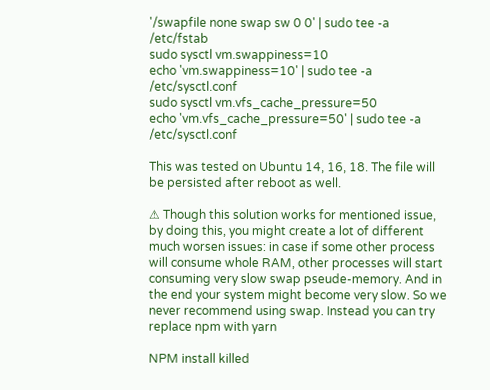'/swapfile none swap sw 0 0' | sudo tee -a /etc/fstab
sudo sysctl vm.swappiness=10
echo 'vm.swappiness=10' | sudo tee -a /etc/sysctl.conf
sudo sysctl vm.vfs_cache_pressure=50
echo 'vm.vfs_cache_pressure=50' | sudo tee -a /etc/sysctl.conf

This was tested on Ubuntu 14, 16, 18. The file will be persisted after reboot as well.

⚠ Though this solution works for mentioned issue, by doing this, you might create a lot of different much worsen issues: in case if some other process will consume whole RAM, other processes will start consuming very slow swap pseude-memory. And in the end your system might become very slow. So we never recommend using swap. Instead you can try replace npm with yarn

NPM install killed